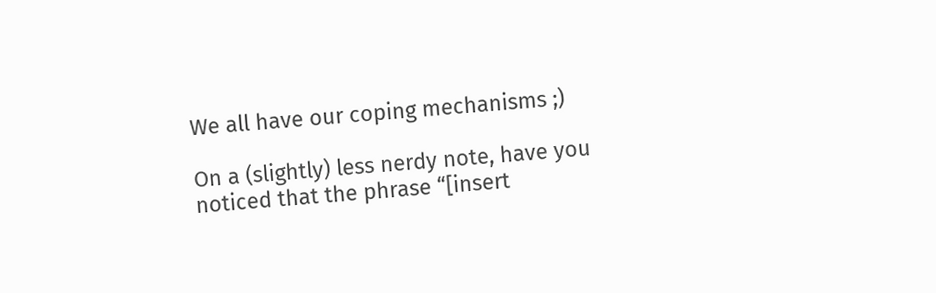We all have our coping mechanisms ;)

On a (slightly) less nerdy note, have you noticed that the phrase “[insert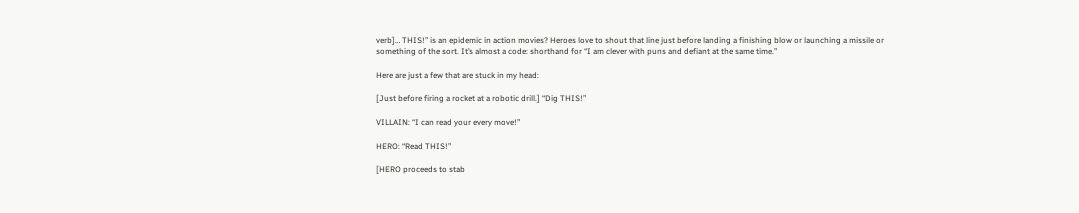verb]… THIS!” is an epidemic in action movies? Heroes love to shout that line just before landing a finishing blow or launching a missile or something of the sort. It’s almost a code: shorthand for “I am clever with puns and defiant at the same time.”

Here are just a few that are stuck in my head:

[Just before firing a rocket at a robotic drill.] “Dig THIS!”

VILLAIN: “I can read your every move!”

HERO: “Read THIS!”

[HERO proceeds to stab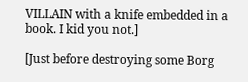VILLAIN with a knife embedded in a book. I kid you not.]

[Just before destroying some Borg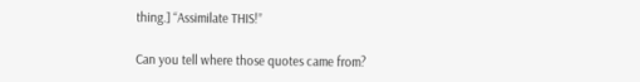thing.] “Assimilate THIS!”

Can you tell where those quotes came from?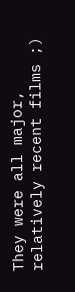They were all major, relatively recent films ;)